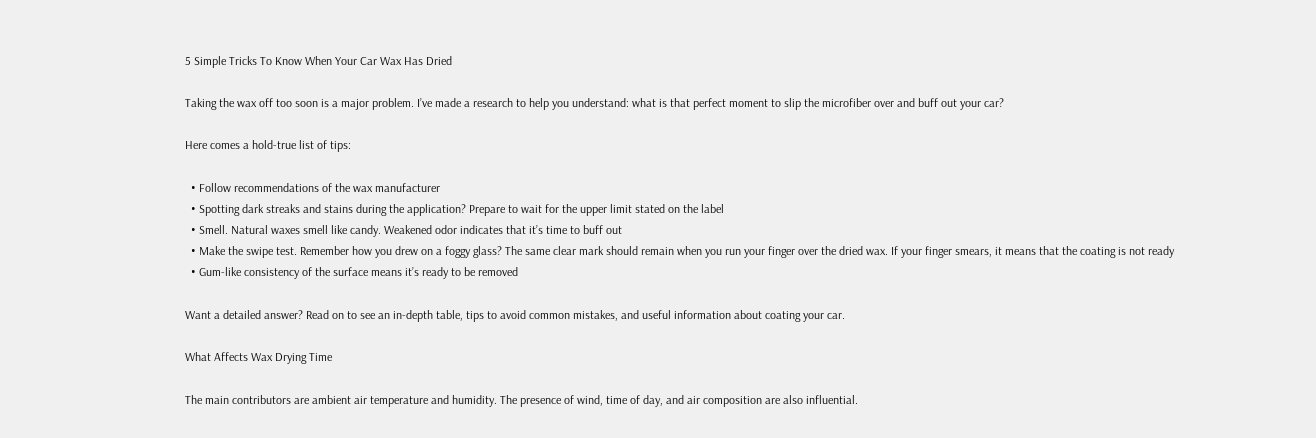5 Simple Tricks To Know When Your Car Wax Has Dried

Taking the wax off too soon is a major problem. I’ve made a research to help you understand: what is that perfect moment to slip the microfiber over and buff out your car?

Here comes a hold-true list of tips:

  • Follow recommendations of the wax manufacturer
  • Spotting dark streaks and stains during the application? Prepare to wait for the upper limit stated on the label
  • Smell. Natural waxes smell like candy. Weakened odor indicates that it’s time to buff out
  • Make the swipe test. Remember how you drew on a foggy glass? The same clear mark should remain when you run your finger over the dried wax. If your finger smears, it means that the coating is not ready
  • Gum-like consistency of the surface means it’s ready to be removed

Want a detailed answer? Read on to see an in-depth table, tips to avoid common mistakes, and useful information about coating your car.

What Affects Wax Drying Time

The main contributors are ambient air temperature and humidity. The presence of wind, time of day, and air composition are also influential.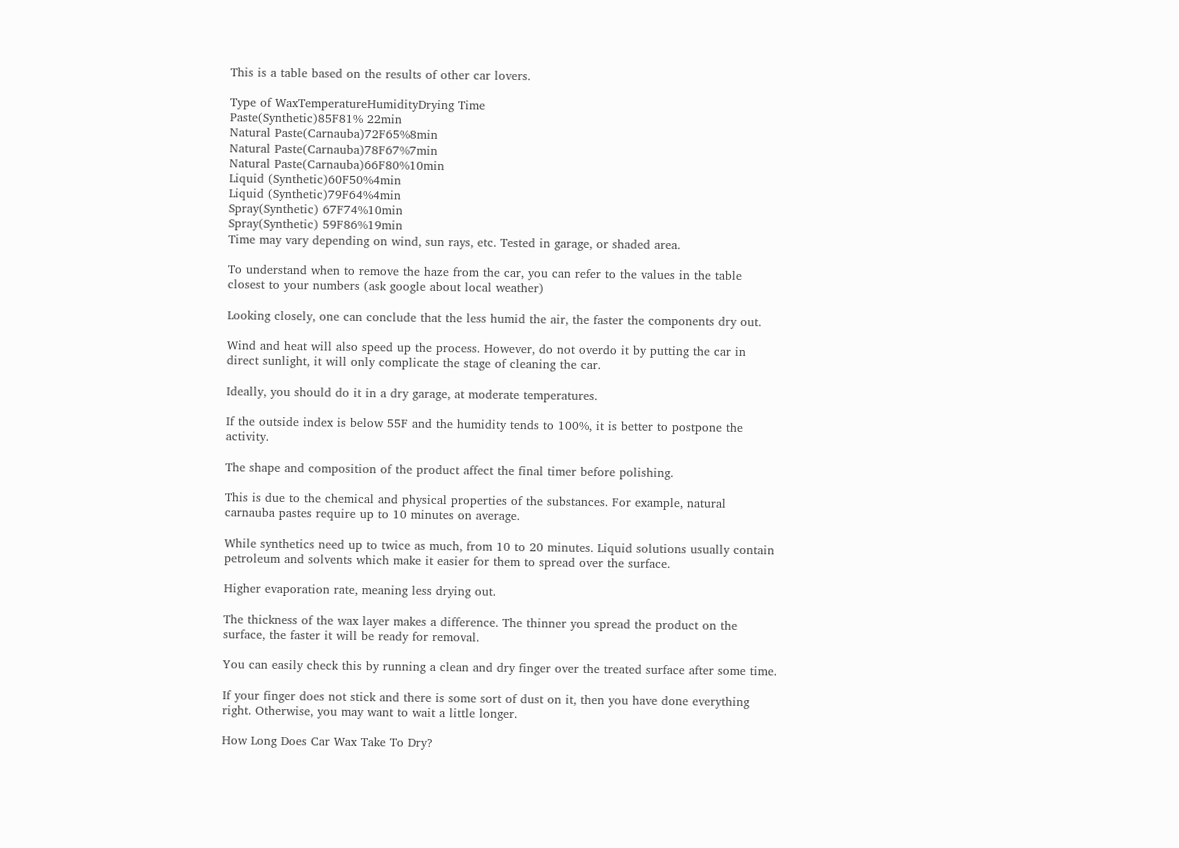This is a table based on the results of other car lovers.

Type of WaxTemperatureHumidityDrying Time
Paste(Synthetic)85F81% 22min
Natural Paste(Carnauba)72F65%8min
Natural Paste(Carnauba)78F67%7min
Natural Paste(Carnauba)66F80%10min
Liquid (Synthetic)60F50%4min
Liquid (Synthetic)79F64%4min
Spray(Synthetic) 67F74%10min
Spray(Synthetic) 59F86%19min
Time may vary depending on wind, sun rays, etc. Tested in garage, or shaded area.

To understand when to remove the haze from the car, you can refer to the values in the table closest to your numbers (ask google about local weather)

Looking closely, one can conclude that the less humid the air, the faster the components dry out.

Wind and heat will also speed up the process. However, do not overdo it by putting the car in direct sunlight, it will only complicate the stage of cleaning the car.

Ideally, you should do it in a dry garage, at moderate temperatures.

If the outside index is below 55F and the humidity tends to 100%, it is better to postpone the activity.

The shape and composition of the product affect the final timer before polishing.

This is due to the chemical and physical properties of the substances. For example, natural carnauba pastes require up to 10 minutes on average.

While synthetics need up to twice as much, from 10 to 20 minutes. Liquid solutions usually contain petroleum and solvents which make it easier for them to spread over the surface.

Higher evaporation rate, meaning less drying out.

The thickness of the wax layer makes a difference. The thinner you spread the product on the surface, the faster it will be ready for removal.

You can easily check this by running a clean and dry finger over the treated surface after some time.

If your finger does not stick and there is some sort of dust on it, then you have done everything right. Otherwise, you may want to wait a little longer.

How Long Does Car Wax Take To Dry?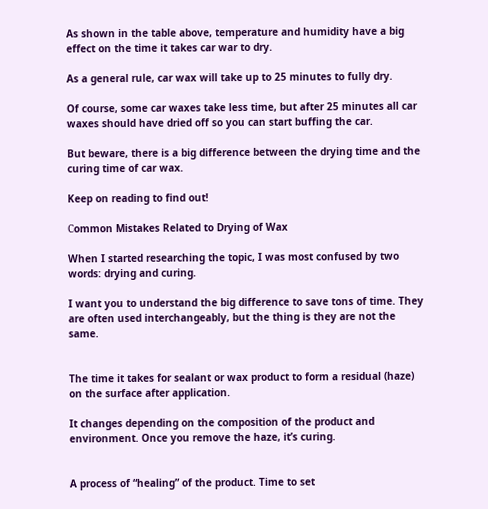As shown in the table above, temperature and humidity have a big effect on the time it takes car war to dry.

As a general rule, car wax will take up to 25 minutes to fully dry.

Of course, some car waxes take less time, but after 25 minutes all car waxes should have dried off so you can start buffing the car.

But beware, there is a big difference between the drying time and the curing time of car wax.

Keep on reading to find out!

Сommon Mistakes Related to Drying of Wax

When I started researching the topic, I was most confused by two words: drying and curing.

I want you to understand the big difference to save tons of time. They are often used interchangeably, but the thing is they are not the same.


The time it takes for sealant or wax product to form a residual (haze) on the surface after application.

It changes depending on the composition of the product and environment. Once you remove the haze, it’s curing.


A process of “healing” of the product. Time to set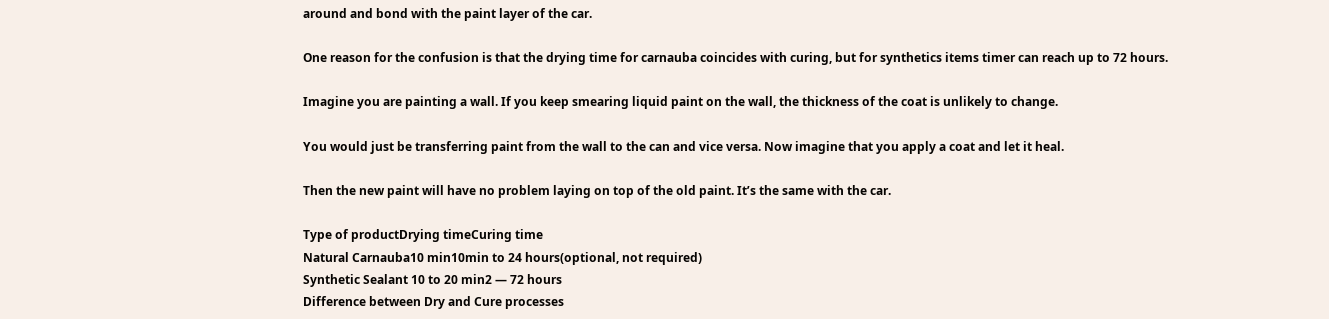around and bond with the paint layer of the car.

One reason for the confusion is that the drying time for carnauba coincides with curing, but for synthetics items timer can reach up to 72 hours.

Imagine you are painting a wall. If you keep smearing liquid paint on the wall, the thickness of the coat is unlikely to change.

You would just be transferring paint from the wall to the can and vice versa. Now imagine that you apply a coat and let it heal.

Then the new paint will have no problem laying on top of the old paint. It’s the same with the car.

Type of productDrying timeCuring time
Natural Carnauba10 min10min to 24 hours(optional, not required)
Synthetic Sealant 10 to 20 min2 — 72 hours
Difference between Dry and Cure processes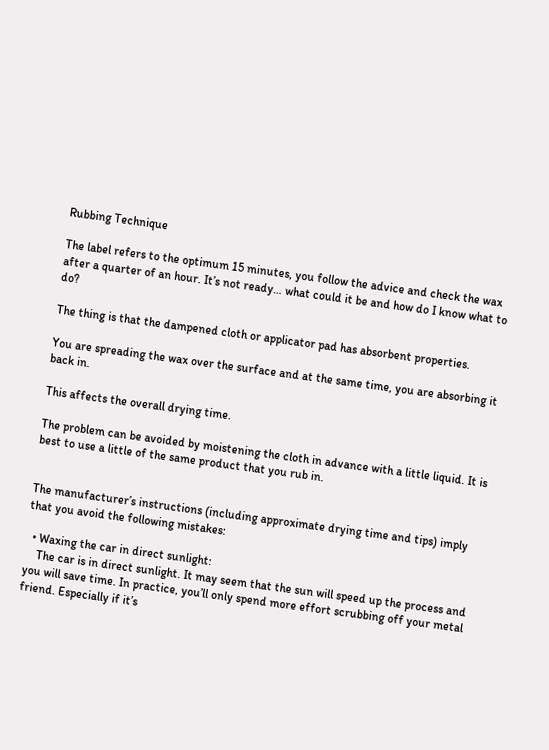Rubbing Technique

The label refers to the optimum 15 minutes, you follow the advice and check the wax after a quarter of an hour. It’s not ready… what could it be and how do I know what to do?

The thing is that the dampened cloth or applicator pad has absorbent properties.

You are spreading the wax over the surface and at the same time, you are absorbing it back in.

This affects the overall drying time.

The problem can be avoided by moistening the cloth in advance with a little liquid. It is best to use a little of the same product that you rub in.


The manufacturer’s instructions (including approximate drying time and tips) imply that you avoid the following mistakes:

  • Waxing the car in direct sunlight:
    The car is in direct sunlight. It may seem that the sun will speed up the process and you will save time. In practice, you’ll only spend more effort scrubbing off your metal friend. Especially if it’s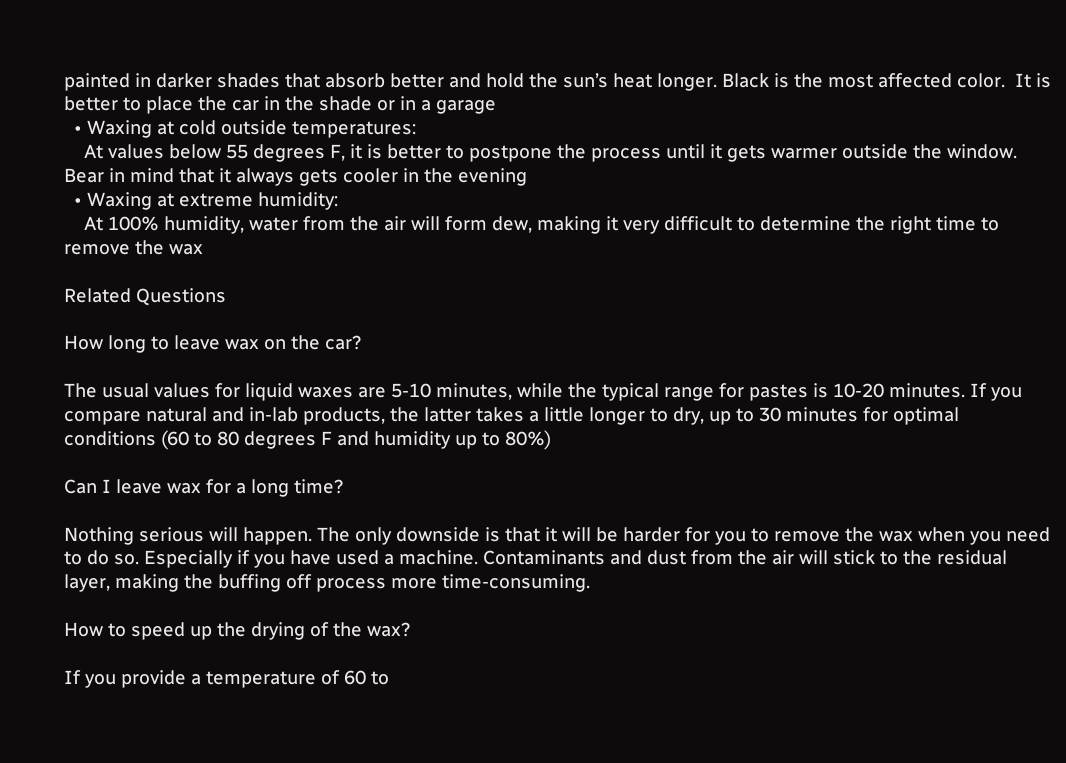painted in darker shades that absorb better and hold the sun’s heat longer. Black is the most affected color.  It is better to place the car in the shade or in a garage
  • Waxing at cold outside temperatures:
    At values below 55 degrees F, it is better to postpone the process until it gets warmer outside the window. Bear in mind that it always gets cooler in the evening
  • Waxing at extreme humidity:
    At 100% humidity, water from the air will form dew, making it very difficult to determine the right time to remove the wax

Related Questions

How long to leave wax on the car?

The usual values for liquid waxes are 5-10 minutes, while the typical range for pastes is 10-20 minutes. If you compare natural and in-lab products, the latter takes a little longer to dry, up to 30 minutes for optimal conditions (60 to 80 degrees F and humidity up to 80%)

Can I leave wax for a long time?

Nothing serious will happen. The only downside is that it will be harder for you to remove the wax when you need to do so. Especially if you have used a machine. Contaminants and dust from the air will stick to the residual layer, making the buffing off process more time-consuming.

How to speed up the drying of the wax?

If you provide a temperature of 60 to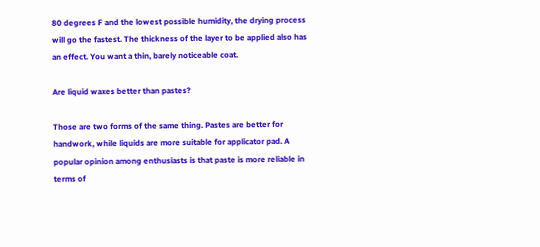80 degrees F and the lowest possible humidity, the drying process will go the fastest. The thickness of the layer to be applied also has an effect. You want a thin, barely noticeable coat.

Are liquid waxes better than pastes?

Those are two forms of the same thing. Pastes are better for handwork, while liquids are more suitable for applicator pad. A popular opinion among enthusiasts is that paste is more reliable in terms of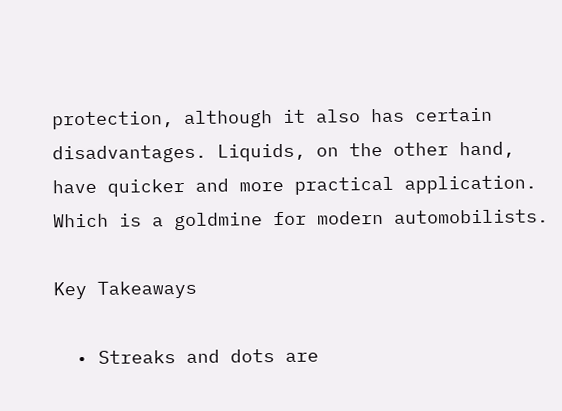protection, although it also has certain disadvantages. Liquids, on the other hand, have quicker and more practical application. Which is a goldmine for modern automobilists.

Key Takeaways

  • Streaks and dots are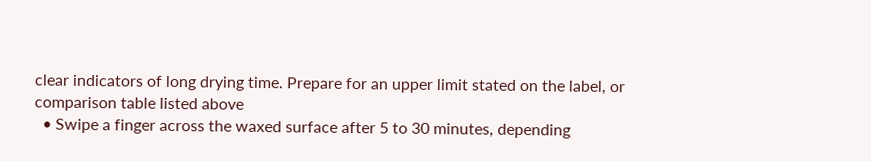clear indicators of long drying time. Prepare for an upper limit stated on the label, or comparison table listed above
  • Swipe a finger across the waxed surface after 5 to 30 minutes, depending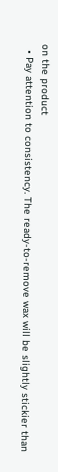on the product
  • Pay attention to consistency. The ready-to-remove wax will be slightly stickier than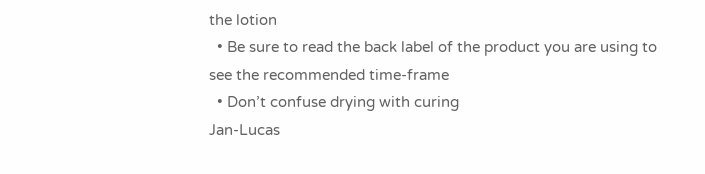the lotion
  • Be sure to read the back label of the product you are using to see the recommended time-frame
  • Don’t confuse drying with curing
Jan-Lucas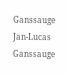Ganssauge
Jan-Lucas Ganssauge